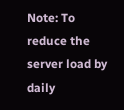Note: To reduce the server load by daily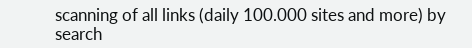scanning of all links (daily 100.000 sites and more) by search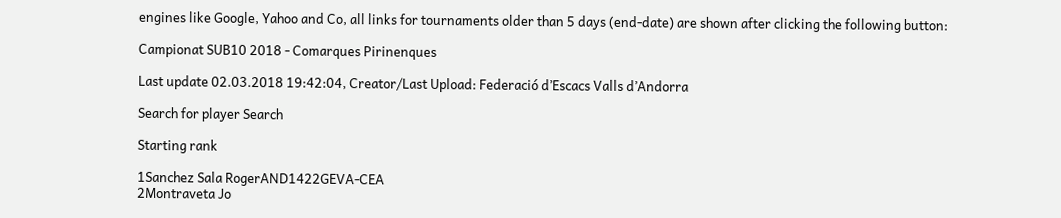engines like Google, Yahoo and Co, all links for tournaments older than 5 days (end-date) are shown after clicking the following button:

Campionat SUB10 2018 - Comarques Pirinenques

Last update 02.03.2018 19:42:04, Creator/Last Upload: Federació d’Escacs Valls d’Andorra

Search for player Search

Starting rank

1Sanchez Sala RogerAND1422GEVA-CEA
2Montraveta Jo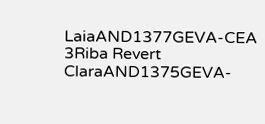LaiaAND1377GEVA-CEA
3Riba Revert ClaraAND1375GEVA-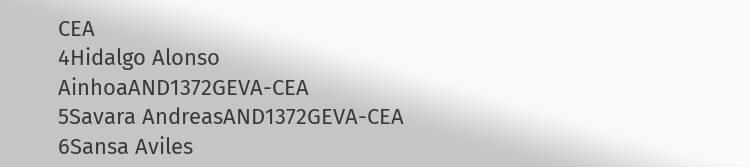CEA
4Hidalgo Alonso AinhoaAND1372GEVA-CEA
5Savara AndreasAND1372GEVA-CEA
6Sansa Aviles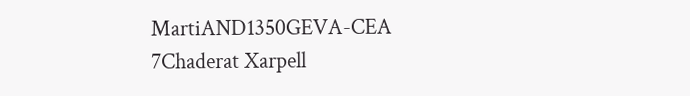MartiAND1350GEVA-CEA
7Chaderat Xarpell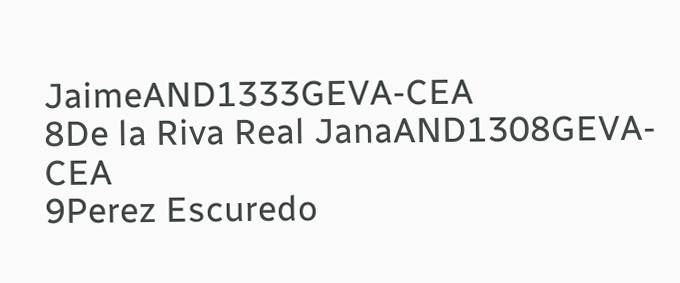JaimeAND1333GEVA-CEA
8De la Riva Real JanaAND1308GEVA-CEA
9Perez Escuredo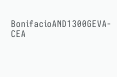BonifacioAND1300GEVA-CEA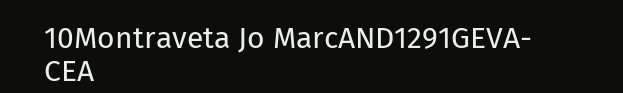10Montraveta Jo MarcAND1291GEVA-CEA